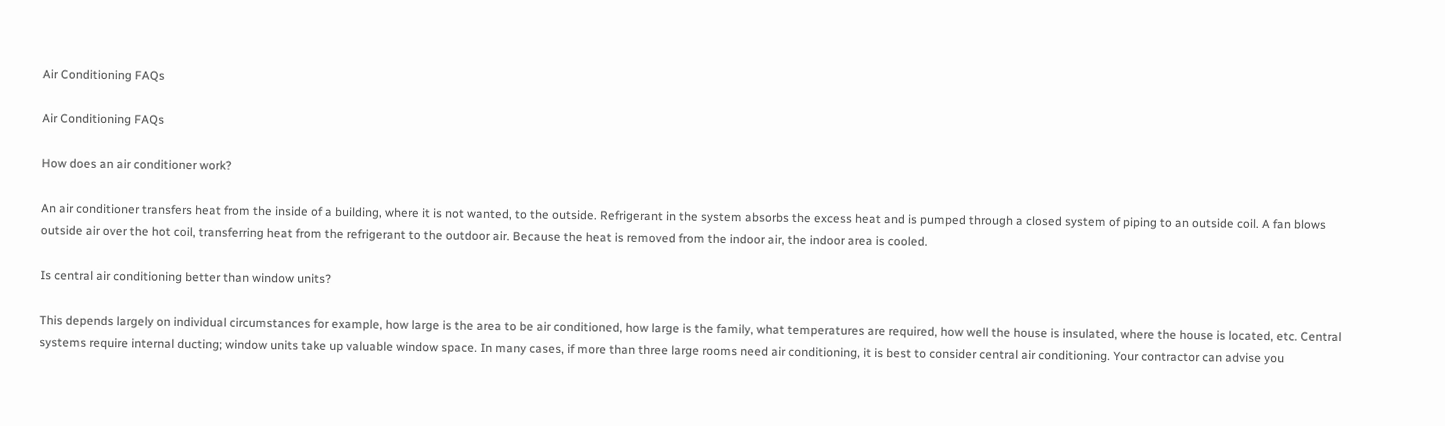Air Conditioning FAQs

Air Conditioning FAQs

How does an air conditioner work?

An air conditioner transfers heat from the inside of a building, where it is not wanted, to the outside. Refrigerant in the system absorbs the excess heat and is pumped through a closed system of piping to an outside coil. A fan blows outside air over the hot coil, transferring heat from the refrigerant to the outdoor air. Because the heat is removed from the indoor air, the indoor area is cooled.

Is central air conditioning better than window units?

This depends largely on individual circumstances for example, how large is the area to be air conditioned, how large is the family, what temperatures are required, how well the house is insulated, where the house is located, etc. Central systems require internal ducting; window units take up valuable window space. In many cases, if more than three large rooms need air conditioning, it is best to consider central air conditioning. Your contractor can advise you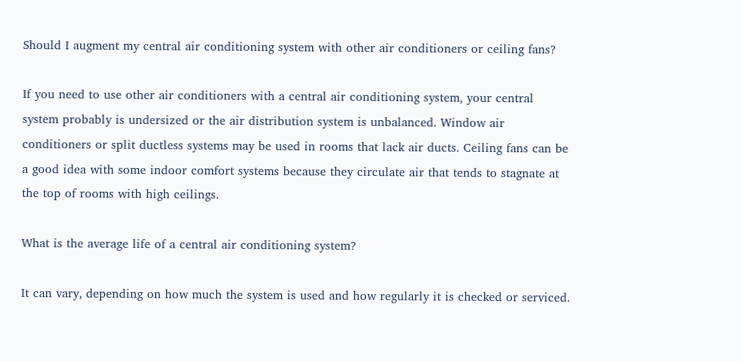Should I augment my central air conditioning system with other air conditioners or ceiling fans?

If you need to use other air conditioners with a central air conditioning system, your central system probably is undersized or the air distribution system is unbalanced. Window air conditioners or split ductless systems may be used in rooms that lack air ducts. Ceiling fans can be a good idea with some indoor comfort systems because they circulate air that tends to stagnate at the top of rooms with high ceilings.

What is the average life of a central air conditioning system?

It can vary, depending on how much the system is used and how regularly it is checked or serviced.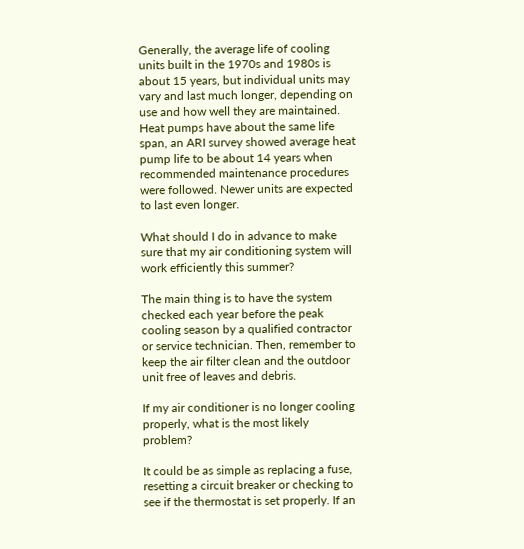Generally, the average life of cooling units built in the 1970s and 1980s is about 15 years, but individual units may vary and last much longer, depending on use and how well they are maintained. Heat pumps have about the same life span, an ARI survey showed average heat pump life to be about 14 years when recommended maintenance procedures were followed. Newer units are expected to last even longer.

What should I do in advance to make sure that my air conditioning system will work efficiently this summer?

The main thing is to have the system checked each year before the peak cooling season by a qualified contractor or service technician. Then, remember to keep the air filter clean and the outdoor unit free of leaves and debris.

If my air conditioner is no longer cooling properly, what is the most likely problem?

It could be as simple as replacing a fuse, resetting a circuit breaker or checking to see if the thermostat is set properly. If an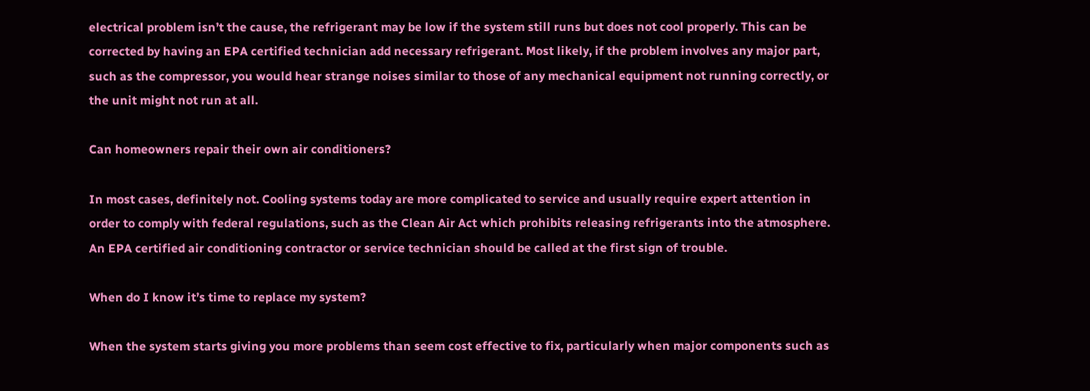electrical problem isn’t the cause, the refrigerant may be low if the system still runs but does not cool properly. This can be corrected by having an EPA certified technician add necessary refrigerant. Most likely, if the problem involves any major part, such as the compressor, you would hear strange noises similar to those of any mechanical equipment not running correctly, or the unit might not run at all.

Can homeowners repair their own air conditioners?

In most cases, definitely not. Cooling systems today are more complicated to service and usually require expert attention in order to comply with federal regulations, such as the Clean Air Act which prohibits releasing refrigerants into the atmosphere. An EPA certified air conditioning contractor or service technician should be called at the first sign of trouble.

When do I know it’s time to replace my system?

When the system starts giving you more problems than seem cost effective to fix, particularly when major components such as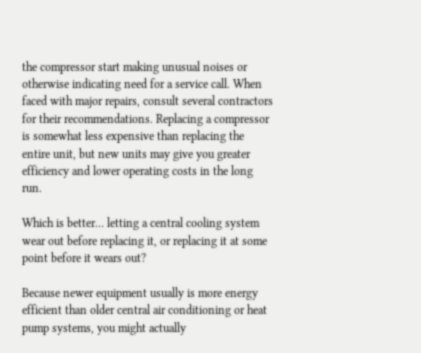the compressor start making unusual noises or otherwise indicating need for a service call. When faced with major repairs, consult several contractors for their recommendations. Replacing a compressor is somewhat less expensive than replacing the entire unit, but new units may give you greater efficiency and lower operating costs in the long run.

Which is better… letting a central cooling system wear out before replacing it, or replacing it at some point before it wears out?

Because newer equipment usually is more energy efficient than older central air conditioning or heat pump systems, you might actually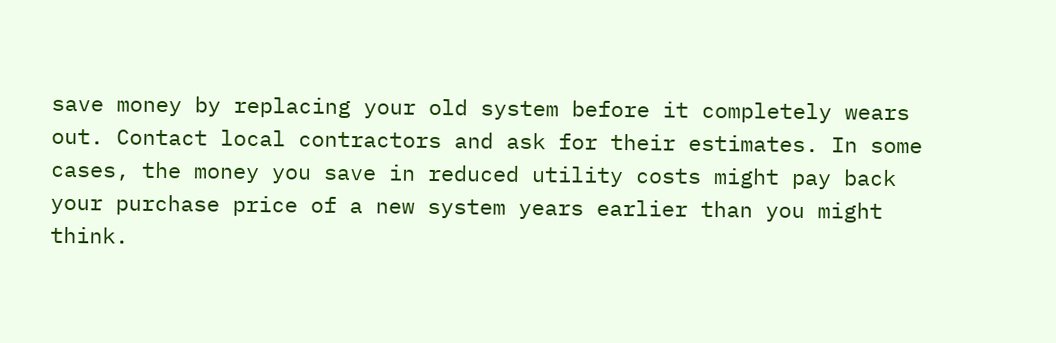save money by replacing your old system before it completely wears out. Contact local contractors and ask for their estimates. In some cases, the money you save in reduced utility costs might pay back your purchase price of a new system years earlier than you might think.